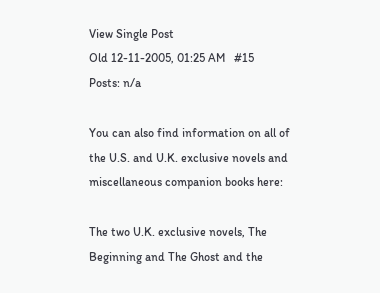View Single Post
Old 12-11-2005, 01:25 AM   #15
Posts: n/a

You can also find information on all of the U.S. and U.K. exclusive novels and miscellaneous companion books here:

The two U.K. exclusive novels, The Beginning and The Ghost and the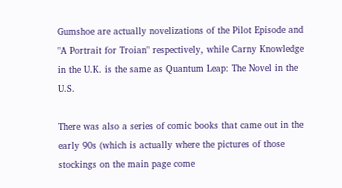Gumshoe are actually novelizations of the Pilot Episode and "A Portrait for Troian" respectively, while Carny Knowledge in the U.K. is the same as Quantum Leap: The Novel in the U.S.

There was also a series of comic books that came out in the early 90s (which is actually where the pictures of those stockings on the main page come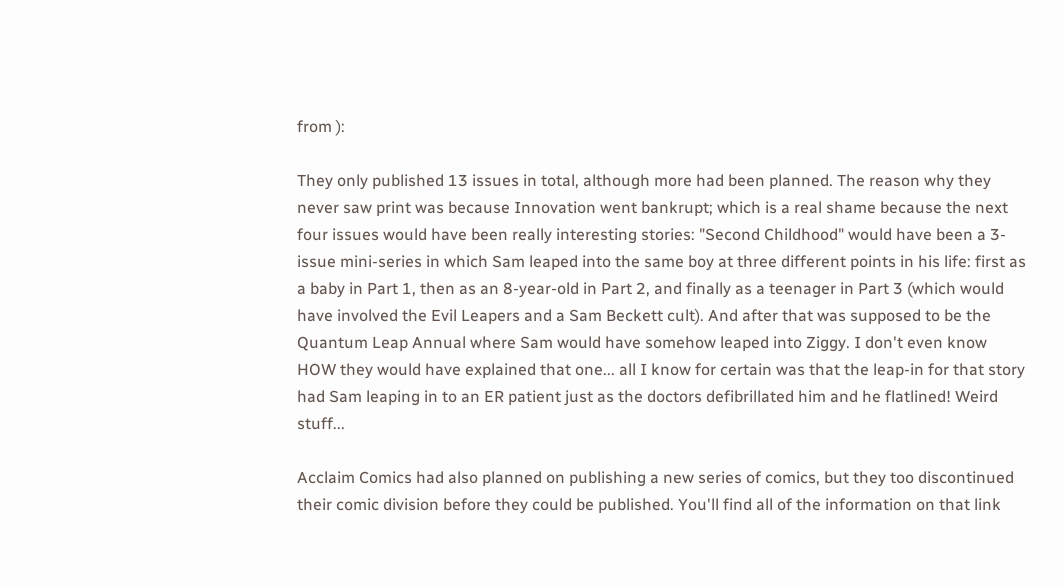from ):

They only published 13 issues in total, although more had been planned. The reason why they never saw print was because Innovation went bankrupt; which is a real shame because the next four issues would have been really interesting stories: "Second Childhood" would have been a 3-issue mini-series in which Sam leaped into the same boy at three different points in his life: first as a baby in Part 1, then as an 8-year-old in Part 2, and finally as a teenager in Part 3 (which would have involved the Evil Leapers and a Sam Beckett cult). And after that was supposed to be the Quantum Leap Annual where Sam would have somehow leaped into Ziggy. I don't even know HOW they would have explained that one... all I know for certain was that the leap-in for that story had Sam leaping in to an ER patient just as the doctors defibrillated him and he flatlined! Weird stuff...

Acclaim Comics had also planned on publishing a new series of comics, but they too discontinued their comic division before they could be published. You'll find all of the information on that link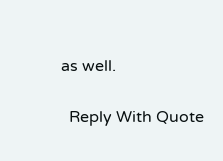as well.

  Reply With Quote